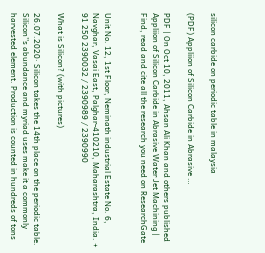silicon carbide on periodic table in malaysia

(PDF) Appliion of Silicon Carbide in Abrasive …

PDF | On Oct 10, 2011, Ahsan Ali Khan and others published Appliion of Silicon Carbide in Abrasive Water Jet Machining | Find, read and cite all the research you need on ResearchGate


Unit No. 12, 1st Floor, Neminath industrial Estate No. 6, Navghar, Vasai East, Palghar-410210, Maharashtra, India. + 91 250 2390032 / 2390989 / 2390990

What is Silicon? (with pictures)

26.07.2020· Silicon takes the 14th place on the periodic table. Silicon''s abundance and myriad uses make it a commonly harvested element. Production is counted in hundreds of tons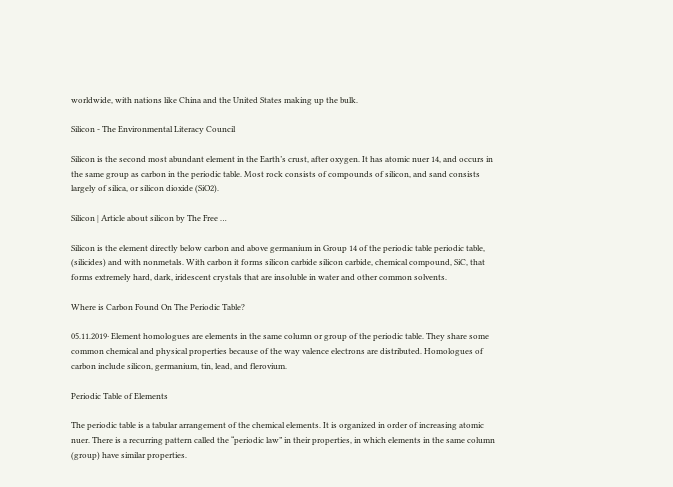worldwide, with nations like China and the United States making up the bulk.

Silicon - The Environmental Literacy Council

Silicon is the second most abundant element in the Earth’s crust, after oxygen. It has atomic nuer 14, and occurs in the same group as carbon in the periodic table. Most rock consists of compounds of silicon, and sand consists largely of silica, or silicon dioxide (SiO2).

Silicon | Article about silicon by The Free …

Silicon is the element directly below carbon and above germanium in Group 14 of the periodic table periodic table, (silicides) and with nonmetals. With carbon it forms silicon carbide silicon carbide, chemical compound, SiC, that forms extremely hard, dark, iridescent crystals that are insoluble in water and other common solvents.

Where is Carbon Found On The Periodic Table?

05.11.2019· Element homologues are elements in the same column or group of the periodic table. They share some common chemical and physical properties because of the way valence electrons are distributed. Homologues of carbon include silicon, germanium, tin, lead, and flerovium.

Periodic Table of Elements

The periodic table is a tabular arrangement of the chemical elements. It is organized in order of increasing atomic nuer. There is a recurring pattern called the “periodic law” in their properties, in which elements in the same column (group) have similar properties.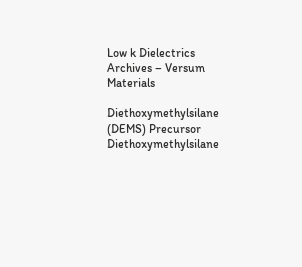Low k Dielectrics Archives – Versum Materials

Diethoxymethylsilane (DEMS) Precursor Diethoxymethylsilane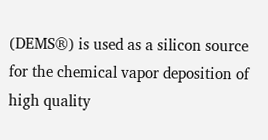(DEMS®) is used as a silicon source for the chemical vapor deposition of high quality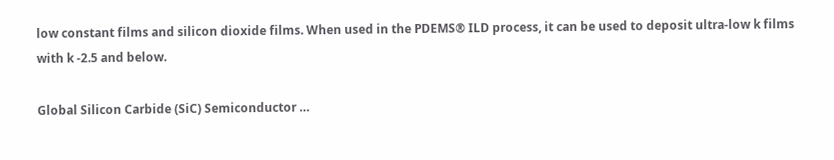low constant films and silicon dioxide films. When used in the PDEMS® ILD process, it can be used to deposit ultra-low k films with k -2.5 and below.

Global Silicon Carbide (SiC) Semiconductor …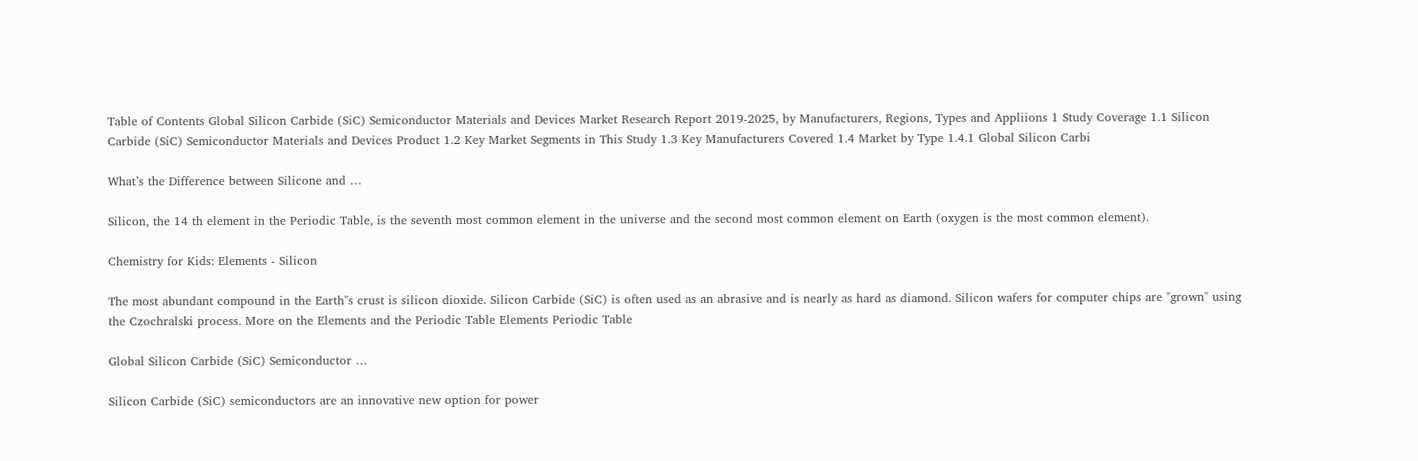Table of Contents Global Silicon Carbide (SiC) Semiconductor Materials and Devices Market Research Report 2019-2025, by Manufacturers, Regions, Types and Appliions 1 Study Coverage 1.1 Silicon Carbide (SiC) Semiconductor Materials and Devices Product 1.2 Key Market Segments in This Study 1.3 Key Manufacturers Covered 1.4 Market by Type 1.4.1 Global Silicon Carbi

What’s the Difference between Silicone and …

Silicon, the 14 th element in the Periodic Table, is the seventh most common element in the universe and the second most common element on Earth (oxygen is the most common element).

Chemistry for Kids: Elements - Silicon

The most abundant compound in the Earth''s crust is silicon dioxide. Silicon Carbide (SiC) is often used as an abrasive and is nearly as hard as diamond. Silicon wafers for computer chips are "grown" using the Czochralski process. More on the Elements and the Periodic Table Elements Periodic Table

Global Silicon Carbide (SiC) Semiconductor …

Silicon Carbide (SiC) semiconductors are an innovative new option for power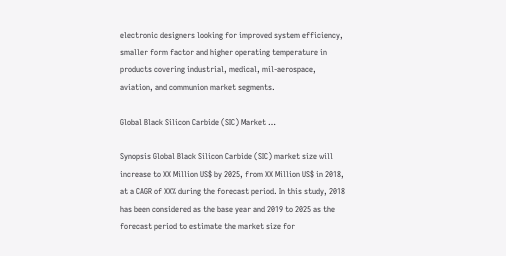electronic designers looking for improved system efficiency, smaller form factor and higher operating temperature in products covering industrial, medical, mil-aerospace, aviation, and communion market segments.

Global Black Silicon Carbide (SIC) Market …

Synopsis Global Black Silicon Carbide (SIC) market size will increase to XX Million US$ by 2025, from XX Million US$ in 2018, at a CAGR of XX% during the forecast period. In this study, 2018 has been considered as the base year and 2019 to 2025 as the forecast period to estimate the market size for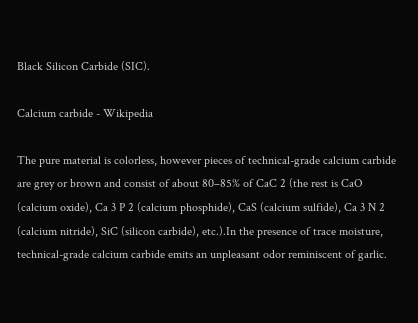Black Silicon Carbide (SIC).

Calcium carbide - Wikipedia

The pure material is colorless, however pieces of technical-grade calcium carbide are grey or brown and consist of about 80–85% of CaC 2 (the rest is CaO (calcium oxide), Ca 3 P 2 (calcium phosphide), CaS (calcium sulfide), Ca 3 N 2 (calcium nitride), SiC (silicon carbide), etc.).In the presence of trace moisture, technical-grade calcium carbide emits an unpleasant odor reminiscent of garlic.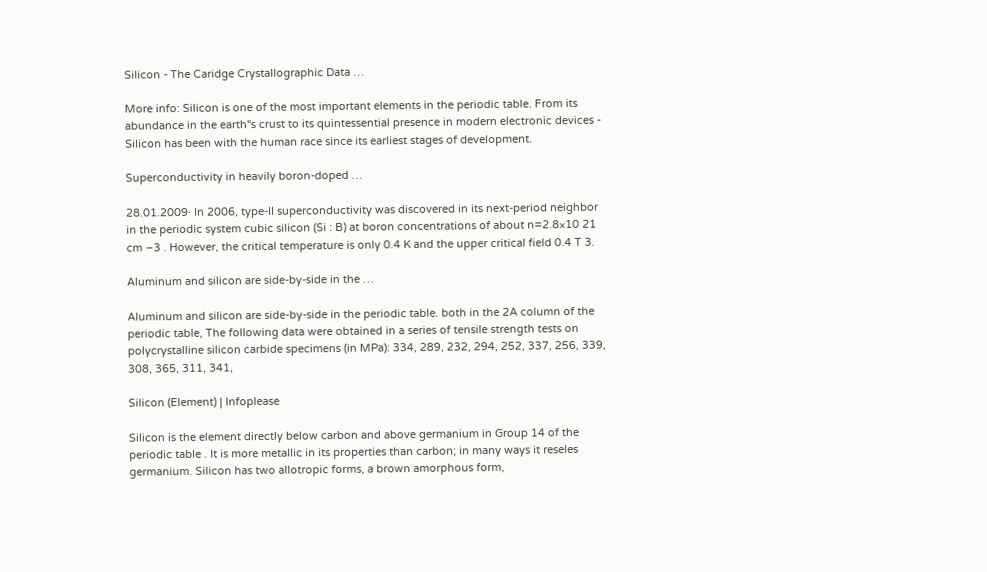Silicon - The Caridge Crystallographic Data …

More info: Silicon is one of the most important elements in the periodic table. From its abundance in the earth''s crust to its quintessential presence in modern electronic devices - Silicon has been with the human race since its earliest stages of development.

Superconductivity in heavily boron-doped …

28.01.2009· In 2006, type-II superconductivity was discovered in its next-period neighbor in the periodic system cubic silicon (Si : B) at boron concentrations of about n=2.8×10 21 cm −3 . However, the critical temperature is only 0.4 K and the upper critical field 0.4 T 3.

Aluminum and silicon are side-by-side in the …

Aluminum and silicon are side-by-side in the periodic table. both in the 2A column of the periodic table, The following data were obtained in a series of tensile strength tests on polycrystalline silicon carbide specimens (in MPa): 334, 289, 232, 294, 252, 337, 256, 339, 308, 365, 311, 341,

Silicon (Element) | Infoplease

Silicon is the element directly below carbon and above germanium in Group 14 of the periodic table . It is more metallic in its properties than carbon; in many ways it reseles germanium. Silicon has two allotropic forms, a brown amorphous form,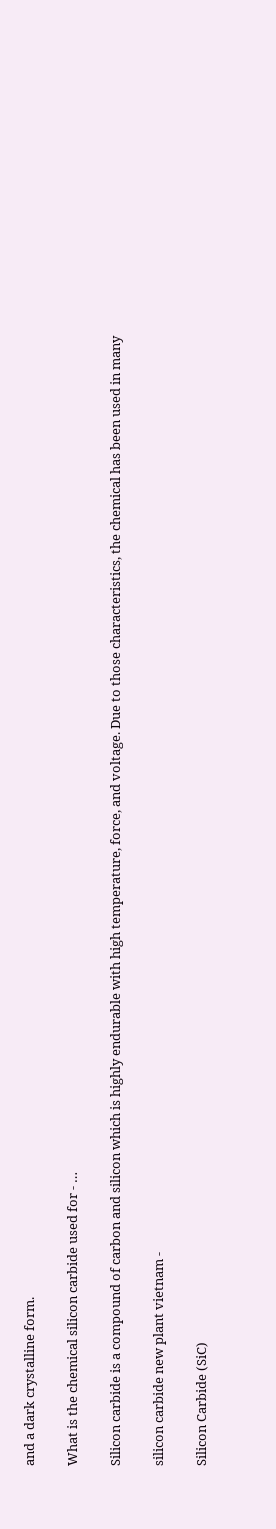and a dark crystalline form.

What is the chemical silicon carbide used for - …

Silicon carbide is a compound of carbon and silicon which is highly endurable with high temperature, force, and voltage. Due to those characteristics, the chemical has been used in many

silicon carbide new plant vietnam -

Silicon Carbide (SiC)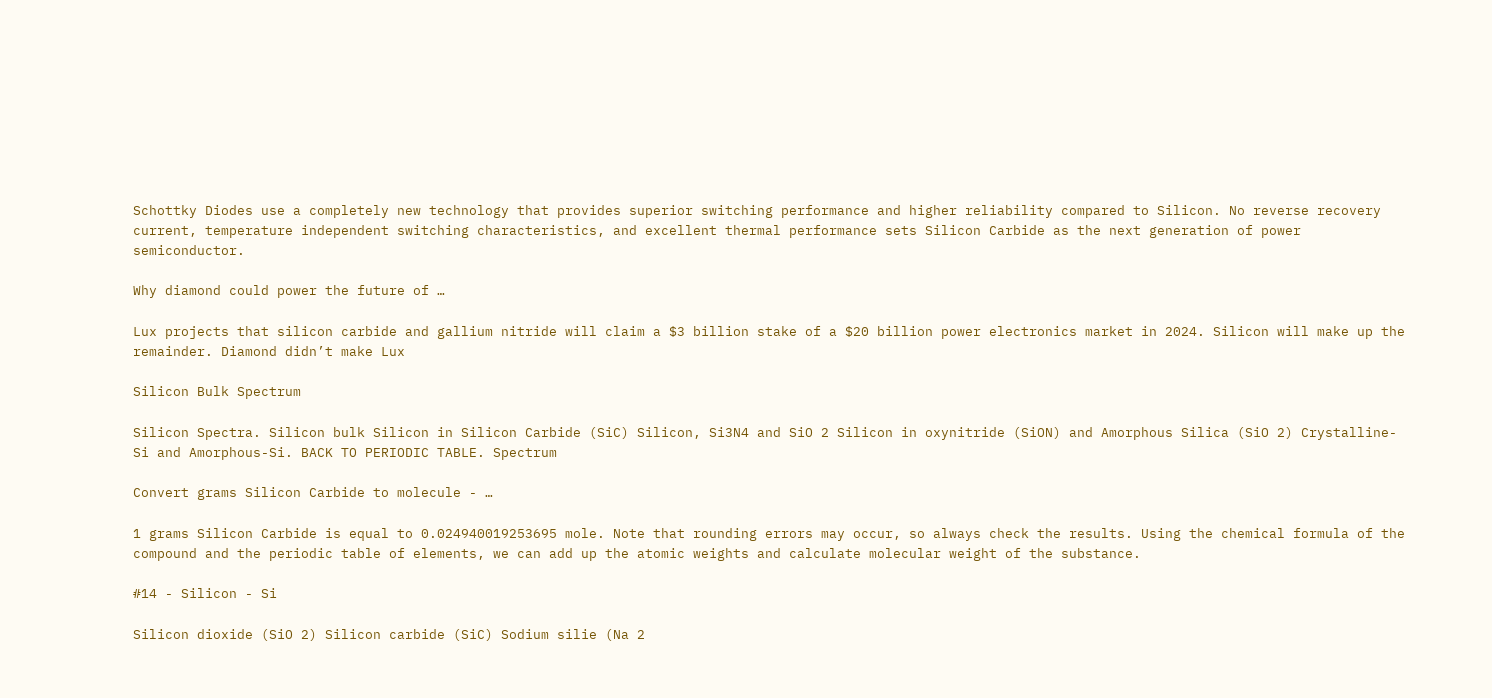Schottky Diodes use a completely new technology that provides superior switching performance and higher reliability compared to Silicon. No reverse recovery current, temperature independent switching characteristics, and excellent thermal performance sets Silicon Carbide as the next generation of power semiconductor.

Why diamond could power the future of …

Lux projects that silicon carbide and gallium nitride will claim a $3 billion stake of a $20 billion power electronics market in 2024. Silicon will make up the remainder. Diamond didn’t make Lux

Silicon Bulk Spectrum

Silicon Spectra. Silicon bulk Silicon in Silicon Carbide (SiC) Silicon, Si3N4 and SiO 2 Silicon in oxynitride (SiON) and Amorphous Silica (SiO 2) Crystalline-Si and Amorphous-Si. BACK TO PERIODIC TABLE. Spectrum

Convert grams Silicon Carbide to molecule - …

1 grams Silicon Carbide is equal to 0.024940019253695 mole. Note that rounding errors may occur, so always check the results. Using the chemical formula of the compound and the periodic table of elements, we can add up the atomic weights and calculate molecular weight of the substance.

#14 - Silicon - Si

Silicon dioxide (SiO 2) Silicon carbide (SiC) Sodium silie (Na 2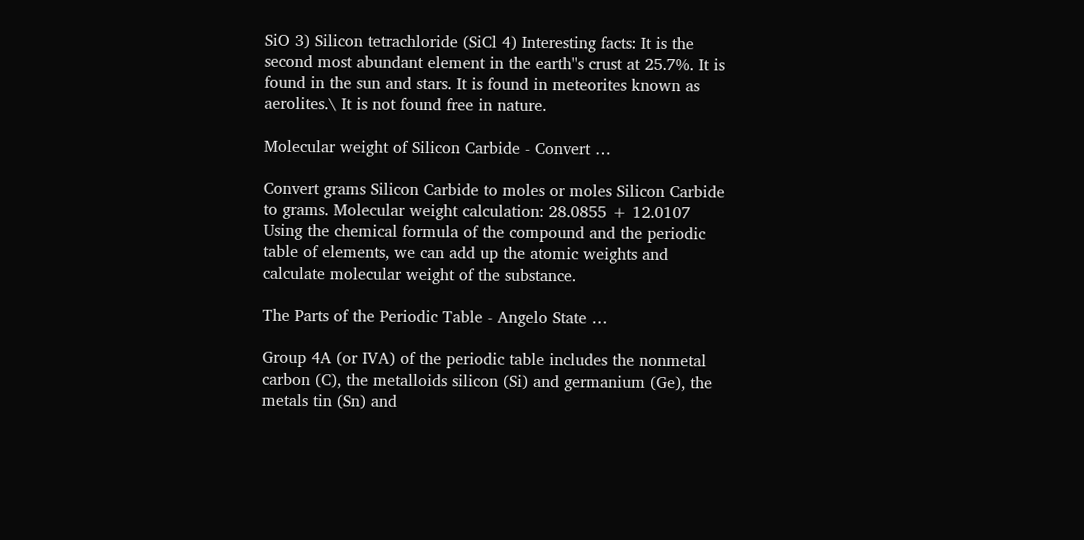SiO 3) Silicon tetrachloride (SiCl 4) Interesting facts: It is the second most abundant element in the earth''s crust at 25.7%. It is found in the sun and stars. It is found in meteorites known as aerolites.\ It is not found free in nature.

Molecular weight of Silicon Carbide - Convert …

Convert grams Silicon Carbide to moles or moles Silicon Carbide to grams. Molecular weight calculation: 28.0855 + 12.0107 Using the chemical formula of the compound and the periodic table of elements, we can add up the atomic weights and calculate molecular weight of the substance.

The Parts of the Periodic Table - Angelo State …

Group 4A (or IVA) of the periodic table includes the nonmetal carbon (C), the metalloids silicon (Si) and germanium (Ge), the metals tin (Sn) and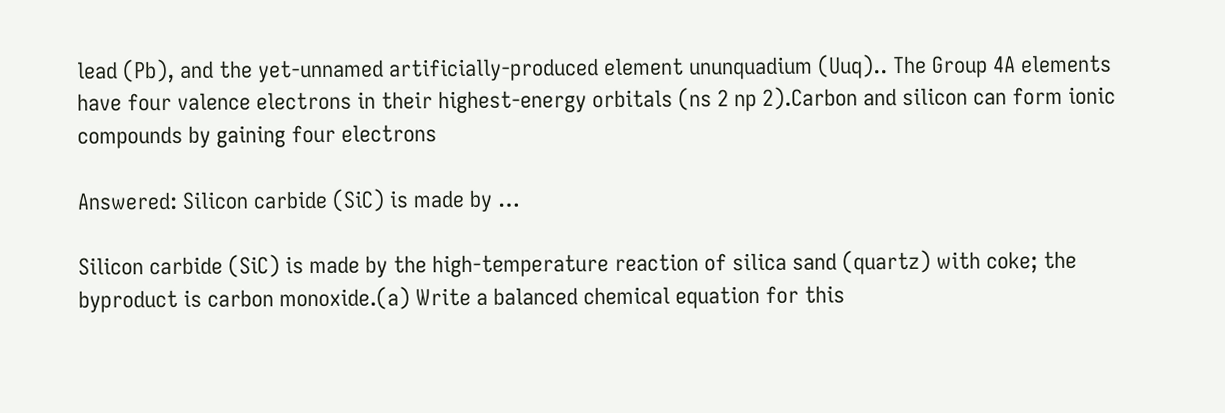lead (Pb), and the yet-unnamed artificially-produced element ununquadium (Uuq).. The Group 4A elements have four valence electrons in their highest-energy orbitals (ns 2 np 2).Carbon and silicon can form ionic compounds by gaining four electrons

Answered: Silicon carbide (SiC) is made by …

Silicon carbide (SiC) is made by the high-temperature reaction of silica sand (quartz) with coke; the byproduct is carbon monoxide.(a) Write a balanced chemical equation for this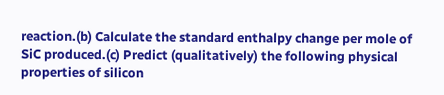reaction.(b) Calculate the standard enthalpy change per mole of SiC produced.(c) Predict (qualitatively) the following physical properties of silicon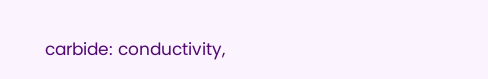carbide: conductivity,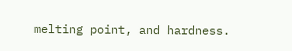melting point, and hardness.